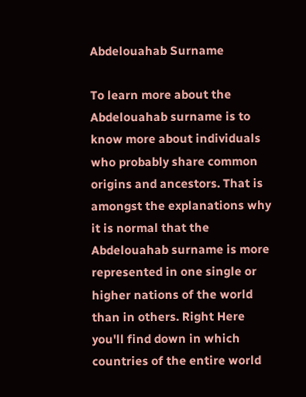Abdelouahab Surname

To learn more about the Abdelouahab surname is to know more about individuals who probably share common origins and ancestors. That is amongst the explanations why it is normal that the Abdelouahab surname is more represented in one single or higher nations of the world than in others. Right Here you'll find down in which countries of the entire world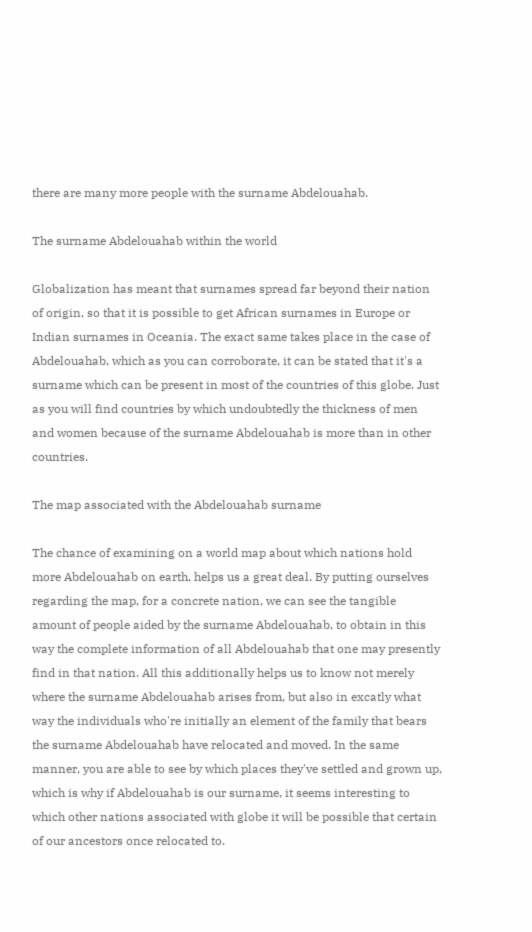there are many more people with the surname Abdelouahab.

The surname Abdelouahab within the world

Globalization has meant that surnames spread far beyond their nation of origin, so that it is possible to get African surnames in Europe or Indian surnames in Oceania. The exact same takes place in the case of Abdelouahab, which as you can corroborate, it can be stated that it's a surname which can be present in most of the countries of this globe. Just as you will find countries by which undoubtedly the thickness of men and women because of the surname Abdelouahab is more than in other countries.

The map associated with the Abdelouahab surname

The chance of examining on a world map about which nations hold more Abdelouahab on earth, helps us a great deal. By putting ourselves regarding the map, for a concrete nation, we can see the tangible amount of people aided by the surname Abdelouahab, to obtain in this way the complete information of all Abdelouahab that one may presently find in that nation. All this additionally helps us to know not merely where the surname Abdelouahab arises from, but also in excatly what way the individuals who're initially an element of the family that bears the surname Abdelouahab have relocated and moved. In the same manner, you are able to see by which places they've settled and grown up, which is why if Abdelouahab is our surname, it seems interesting to which other nations associated with globe it will be possible that certain of our ancestors once relocated to.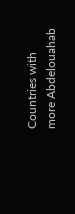Countries with more Abdelouahab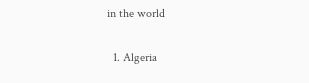in the world

  1. Algeria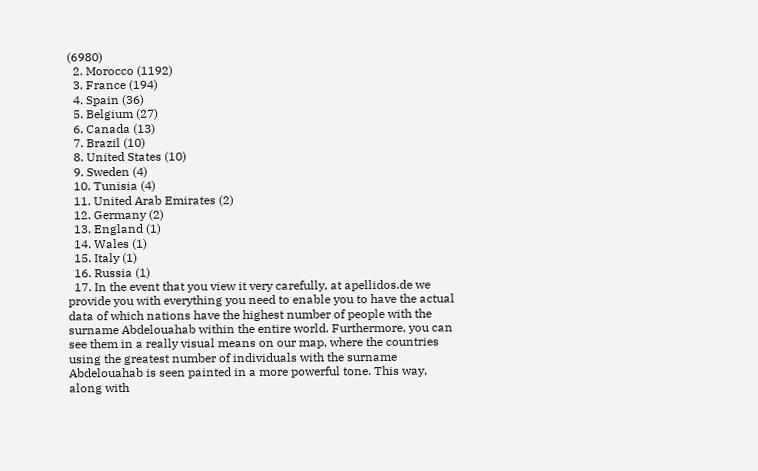(6980)
  2. Morocco (1192)
  3. France (194)
  4. Spain (36)
  5. Belgium (27)
  6. Canada (13)
  7. Brazil (10)
  8. United States (10)
  9. Sweden (4)
  10. Tunisia (4)
  11. United Arab Emirates (2)
  12. Germany (2)
  13. England (1)
  14. Wales (1)
  15. Italy (1)
  16. Russia (1)
  17. In the event that you view it very carefully, at apellidos.de we provide you with everything you need to enable you to have the actual data of which nations have the highest number of people with the surname Abdelouahab within the entire world. Furthermore, you can see them in a really visual means on our map, where the countries using the greatest number of individuals with the surname Abdelouahab is seen painted in a more powerful tone. This way, along with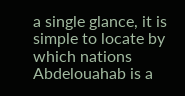a single glance, it is simple to locate by which nations Abdelouahab is a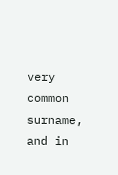very common surname, and in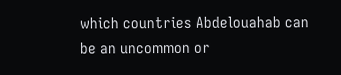which countries Abdelouahab can be an uncommon or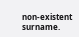non-existent surname.